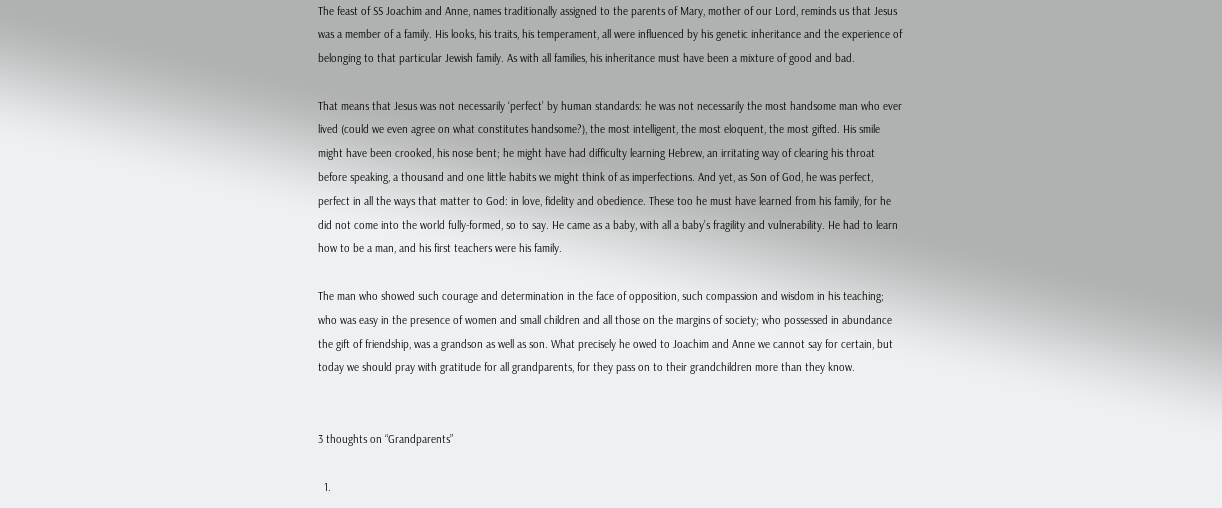The feast of SS Joachim and Anne, names traditionally assigned to the parents of Mary, mother of our Lord, reminds us that Jesus was a member of a family. His looks, his traits, his temperament, all were influenced by his genetic inheritance and the experience of belonging to that particular Jewish family. As with all families, his inheritance must have been a mixture of good and bad.

That means that Jesus was not necessarily ‘perfect’ by human standards: he was not necessarily the most handsome man who ever lived (could we even agree on what constitutes handsome?), the most intelligent, the most eloquent, the most gifted. His smile might have been crooked, his nose bent; he might have had difficulty learning Hebrew, an irritating way of clearing his throat before speaking, a thousand and one little habits we might think of as imperfections. And yet, as Son of God, he was perfect, perfect in all the ways that matter to God: in love, fidelity and obedience. These too he must have learned from his family, for he did not come into the world fully-formed, so to say. He came as a baby, with all a baby’s fragility and vulnerability. He had to learn how to be a man, and his first teachers were his family.

The man who showed such courage and determination in the face of opposition, such compassion and wisdom in his teaching; who was easy in the presence of women and small children and all those on the margins of society; who possessed in abundance the gift of friendship, was a grandson as well as son. What precisely he owed to Joachim and Anne we cannot say for certain, but today we should pray with gratitude for all grandparents, for they pass on to their grandchildren more than they know.


3 thoughts on “Grandparents”

  1.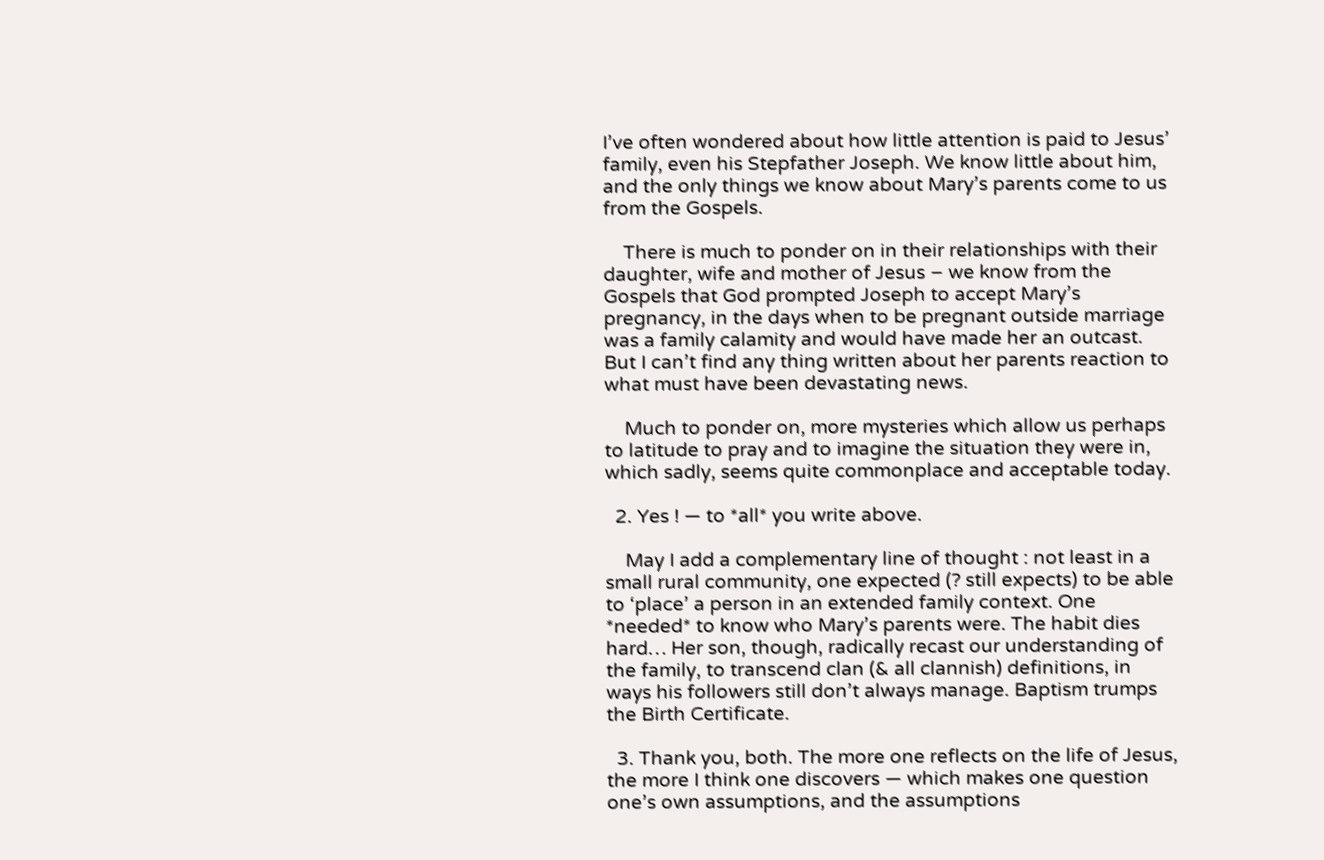I’ve often wondered about how little attention is paid to Jesus’ family, even his Stepfather Joseph. We know little about him, and the only things we know about Mary’s parents come to us from the Gospels.

    There is much to ponder on in their relationships with their daughter, wife and mother of Jesus – we know from the Gospels that God prompted Joseph to accept Mary’s pregnancy, in the days when to be pregnant outside marriage was a family calamity and would have made her an outcast. But I can’t find any thing written about her parents reaction to what must have been devastating news.

    Much to ponder on, more mysteries which allow us perhaps to latitude to pray and to imagine the situation they were in, which sadly, seems quite commonplace and acceptable today.

  2. Yes ! — to *all* you write above.

    May I add a complementary line of thought : not least in a small rural community, one expected (? still expects) to be able to ‘place’ a person in an extended family context. One *needed* to know who Mary’s parents were. The habit dies hard… Her son, though, radically recast our understanding of the family, to transcend clan (& all clannish) definitions, in ways his followers still don’t always manage. Baptism trumps the Birth Certificate.

  3. Thank you, both. The more one reflects on the life of Jesus, the more I think one discovers — which makes one question one’s own assumptions, and the assumptions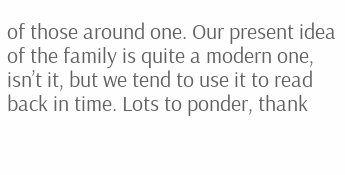of those around one. Our present idea of the family is quite a modern one, isn’t it, but we tend to use it to read back in time. Lots to ponder, thank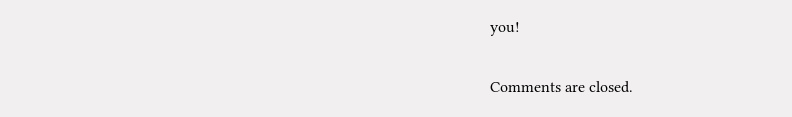you!

Comments are closed.